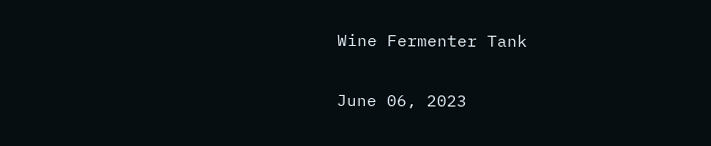Wine Fermenter Tank

June 06, 2023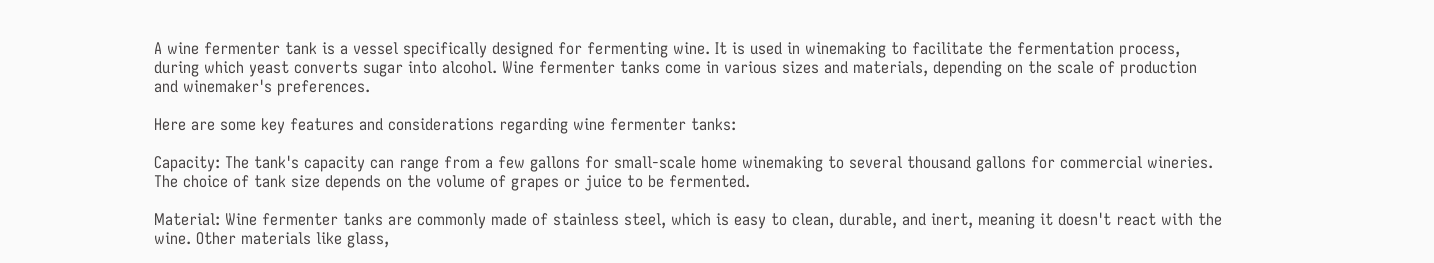A wine fermenter tank is a vessel specifically designed for fermenting wine. It is used in winemaking to facilitate the fermentation process, during which yeast converts sugar into alcohol. Wine fermenter tanks come in various sizes and materials, depending on the scale of production and winemaker's preferences.

Here are some key features and considerations regarding wine fermenter tanks:

Capacity: The tank's capacity can range from a few gallons for small-scale home winemaking to several thousand gallons for commercial wineries. The choice of tank size depends on the volume of grapes or juice to be fermented.

Material: Wine fermenter tanks are commonly made of stainless steel, which is easy to clean, durable, and inert, meaning it doesn't react with the wine. Other materials like glass,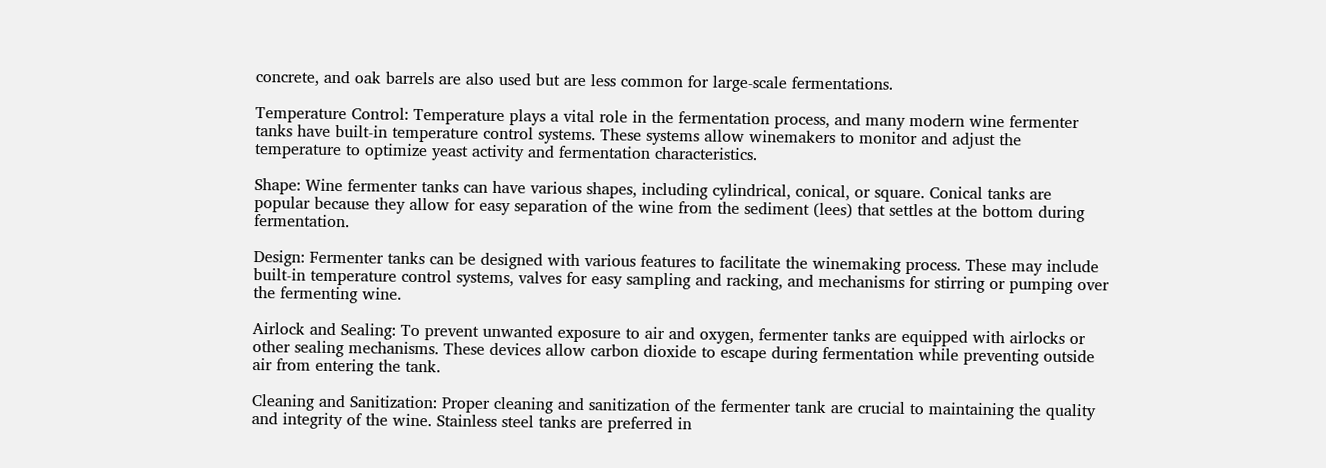concrete, and oak barrels are also used but are less common for large-scale fermentations.

Temperature Control: Temperature plays a vital role in the fermentation process, and many modern wine fermenter tanks have built-in temperature control systems. These systems allow winemakers to monitor and adjust the temperature to optimize yeast activity and fermentation characteristics.

Shape: Wine fermenter tanks can have various shapes, including cylindrical, conical, or square. Conical tanks are popular because they allow for easy separation of the wine from the sediment (lees) that settles at the bottom during fermentation.

Design: Fermenter tanks can be designed with various features to facilitate the winemaking process. These may include built-in temperature control systems, valves for easy sampling and racking, and mechanisms for stirring or pumping over the fermenting wine.

Airlock and Sealing: To prevent unwanted exposure to air and oxygen, fermenter tanks are equipped with airlocks or other sealing mechanisms. These devices allow carbon dioxide to escape during fermentation while preventing outside air from entering the tank.

Cleaning and Sanitization: Proper cleaning and sanitization of the fermenter tank are crucial to maintaining the quality and integrity of the wine. Stainless steel tanks are preferred in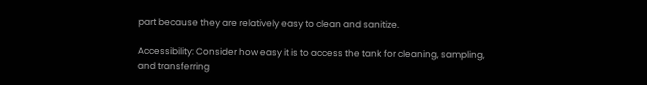part because they are relatively easy to clean and sanitize.

Accessibility: Consider how easy it is to access the tank for cleaning, sampling, and transferring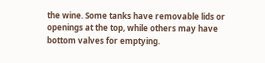the wine. Some tanks have removable lids or openings at the top, while others may have bottom valves for emptying.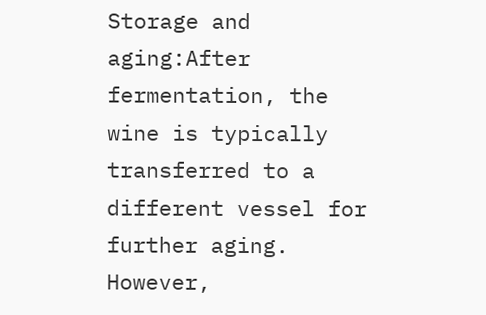Storage and aging:After fermentation, the wine is typically transferred to a different vessel for further aging. However,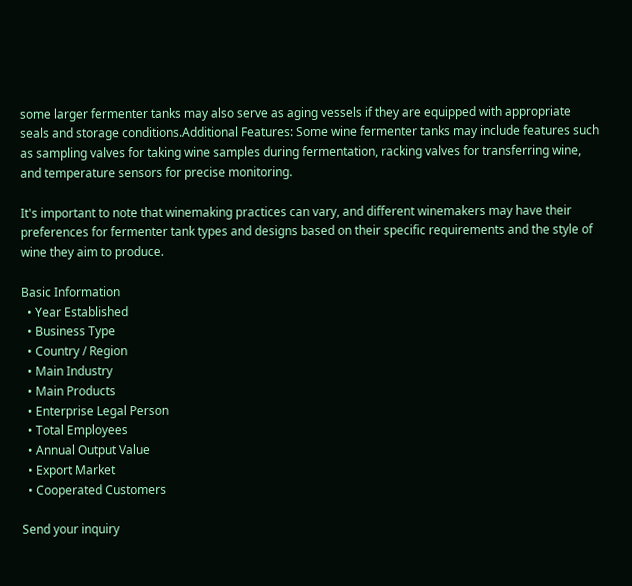some larger fermenter tanks may also serve as aging vessels if they are equipped with appropriate seals and storage conditions.Additional Features: Some wine fermenter tanks may include features such as sampling valves for taking wine samples during fermentation, racking valves for transferring wine, and temperature sensors for precise monitoring.

It's important to note that winemaking practices can vary, and different winemakers may have their preferences for fermenter tank types and designs based on their specific requirements and the style of wine they aim to produce.

Basic Information
  • Year Established
  • Business Type
  • Country / Region
  • Main Industry
  • Main Products
  • Enterprise Legal Person
  • Total Employees
  • Annual Output Value
  • Export Market
  • Cooperated Customers

Send your inquiry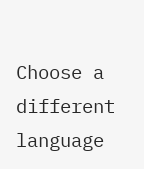Choose a different language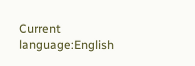Current language:English